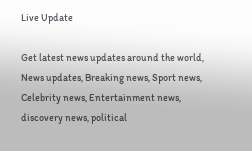Live Update

Get latest news updates around the world, News updates, Breaking news, Sport news, Celebrity news, Entertainment news, discovery news, political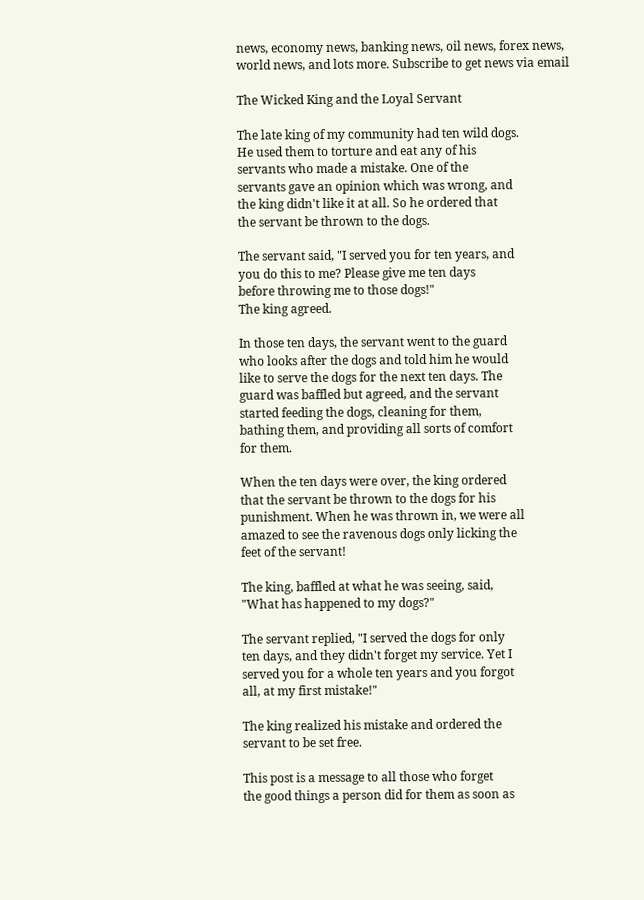news, economy news, banking news, oil news, forex news, world news, and lots more. Subscribe to get news via email

The Wicked King and the Loyal Servant

The late king of my community had ten wild dogs.
He used them to torture and eat any of his
servants who made a mistake. One of the
servants gave an opinion which was wrong, and
the king didn't like it at all. So he ordered that
the servant be thrown to the dogs.

The servant said, "I served you for ten years, and
you do this to me? Please give me ten days
before throwing me to those dogs!"
The king agreed.

In those ten days, the servant went to the guard
who looks after the dogs and told him he would
like to serve the dogs for the next ten days. The
guard was baffled but agreed, and the servant
started feeding the dogs, cleaning for them,
bathing them, and providing all sorts of comfort
for them.

When the ten days were over, the king ordered
that the servant be thrown to the dogs for his
punishment. When he was thrown in, we were all
amazed to see the ravenous dogs only licking the
feet of the servant!

The king, baffled at what he was seeing, said,
"What has happened to my dogs?"

The servant replied, "I served the dogs for only
ten days, and they didn't forget my service. Yet I
served you for a whole ten years and you forgot
all, at my first mistake!"

The king realized his mistake and ordered the
servant to be set free.

This post is a message to all those who forget
the good things a person did for them as soon as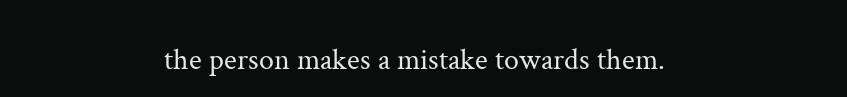the person makes a mistake towards them.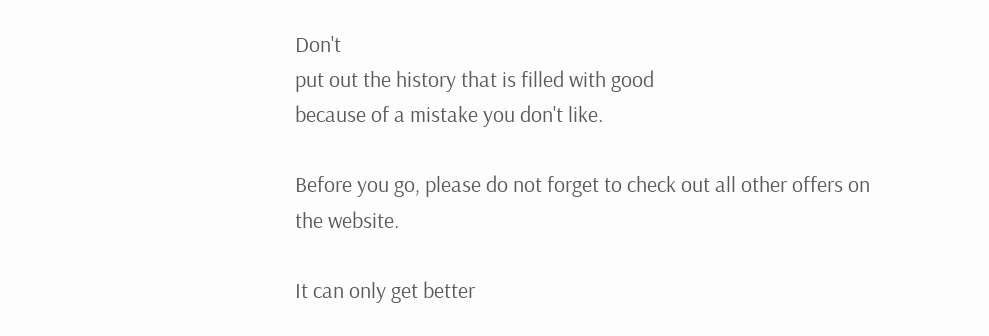Don't
put out the history that is filled with good
because of a mistake you don't like.

Before you go, please do not forget to check out all other offers on
the website.

It can only get better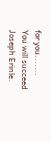for you.......
You will succeed
Joseph Erinle.